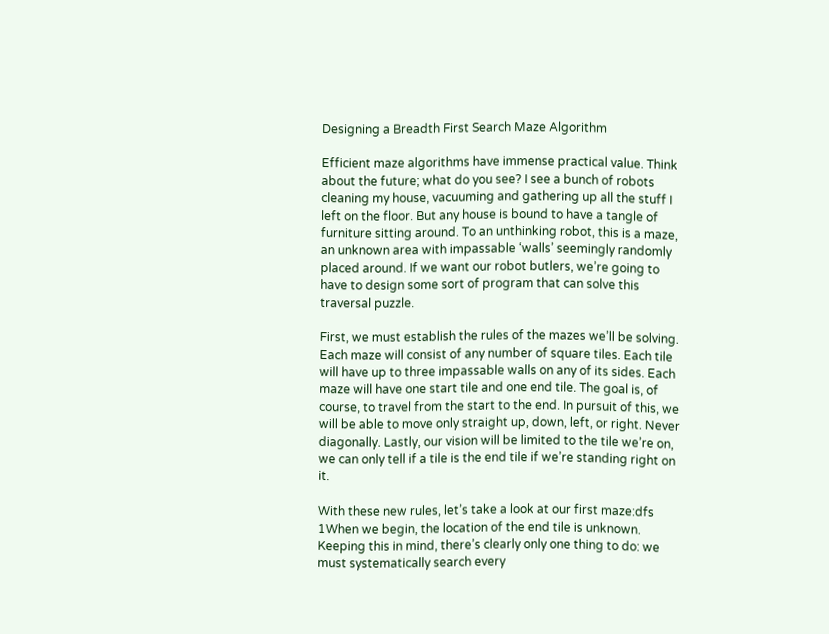Designing a Breadth First Search Maze Algorithm

Efficient maze algorithms have immense practical value. Think about the future; what do you see? I see a bunch of robots cleaning my house, vacuuming and gathering up all the stuff I left on the floor. But any house is bound to have a tangle of furniture sitting around. To an unthinking robot, this is a maze, an unknown area with impassable ‘walls’ seemingly randomly placed around. If we want our robot butlers, we’re going to have to design some sort of program that can solve this traversal puzzle.

First, we must establish the rules of the mazes we’ll be solving. Each maze will consist of any number of square tiles. Each tile will have up to three impassable walls on any of its sides. Each maze will have one start tile and one end tile. The goal is, of course, to travel from the start to the end. In pursuit of this, we will be able to move only straight up, down, left, or right. Never diagonally. Lastly, our vision will be limited to the tile we’re on, we can only tell if a tile is the end tile if we’re standing right on it.

With these new rules, let’s take a look at our first maze:dfs 1When we begin, the location of the end tile is unknown. Keeping this in mind, there’s clearly only one thing to do: we must systematically search every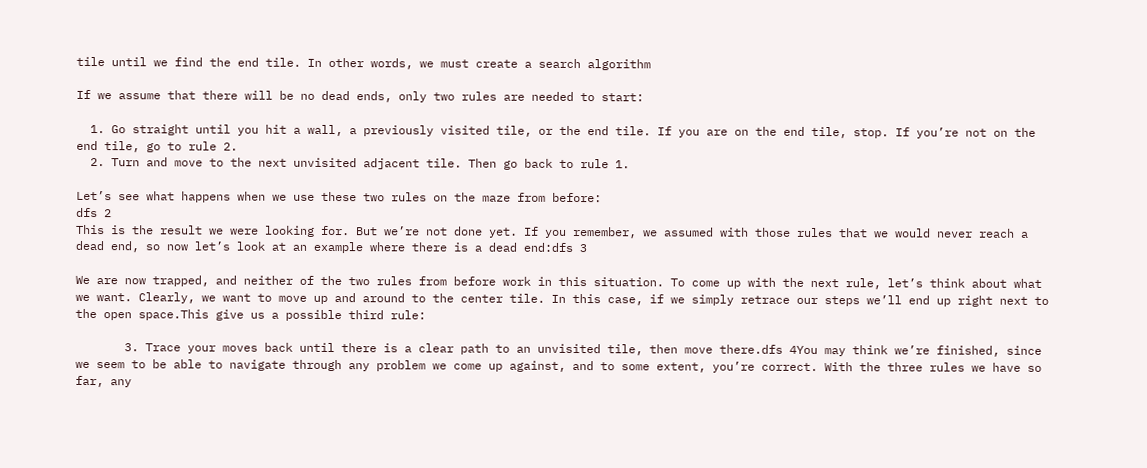tile until we find the end tile. In other words, we must create a search algorithm

If we assume that there will be no dead ends, only two rules are needed to start:

  1. Go straight until you hit a wall, a previously visited tile, or the end tile. If you are on the end tile, stop. If you’re not on the end tile, go to rule 2.
  2. Turn and move to the next unvisited adjacent tile. Then go back to rule 1.

Let’s see what happens when we use these two rules on the maze from before:
dfs 2
This is the result we were looking for. But we’re not done yet. If you remember, we assumed with those rules that we would never reach a dead end, so now let’s look at an example where there is a dead end:dfs 3

We are now trapped, and neither of the two rules from before work in this situation. To come up with the next rule, let’s think about what we want. Clearly, we want to move up and around to the center tile. In this case, if we simply retrace our steps we’ll end up right next to the open space.This give us a possible third rule:

       3. Trace your moves back until there is a clear path to an unvisited tile, then move there.dfs 4You may think we’re finished, since we seem to be able to navigate through any problem we come up against, and to some extent, you’re correct. With the three rules we have so far, any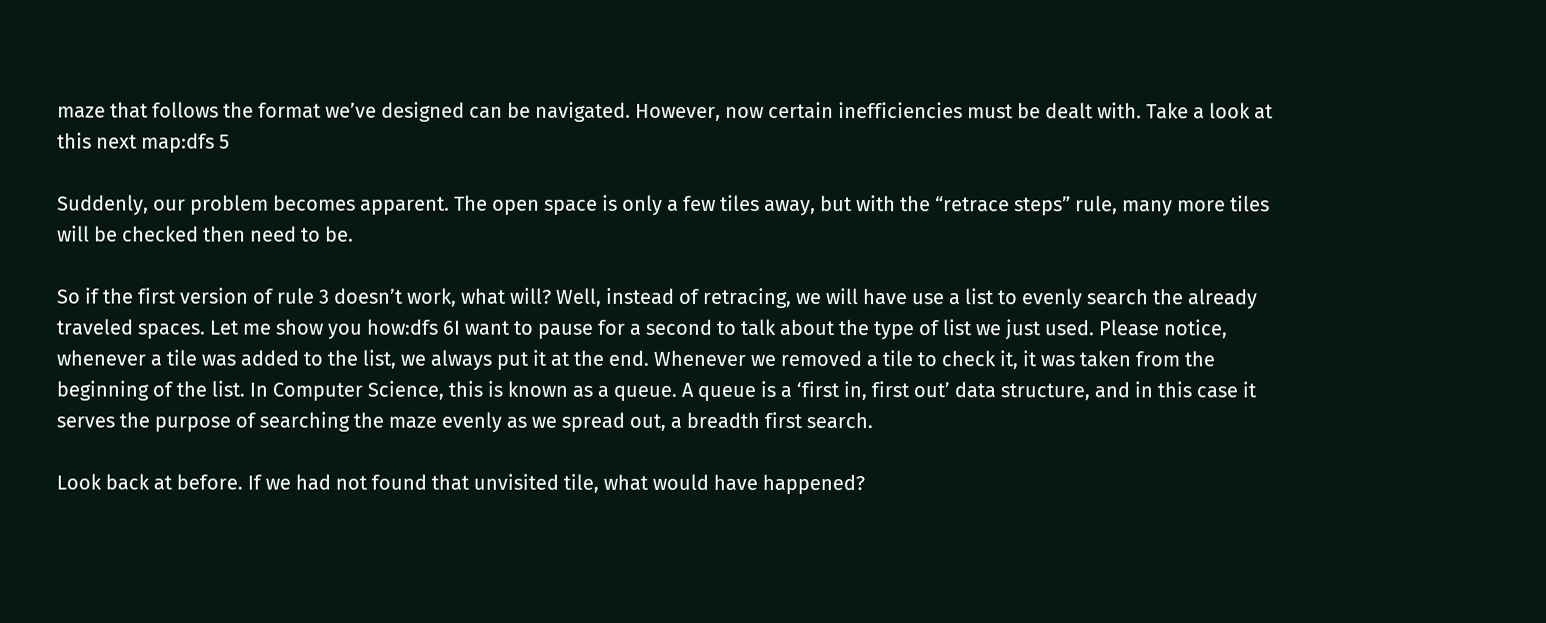maze that follows the format we’ve designed can be navigated. However, now certain inefficiencies must be dealt with. Take a look at this next map:dfs 5

Suddenly, our problem becomes apparent. The open space is only a few tiles away, but with the “retrace steps” rule, many more tiles will be checked then need to be.

So if the first version of rule 3 doesn’t work, what will? Well, instead of retracing, we will have use a list to evenly search the already traveled spaces. Let me show you how:dfs 6I want to pause for a second to talk about the type of list we just used. Please notice, whenever a tile was added to the list, we always put it at the end. Whenever we removed a tile to check it, it was taken from the beginning of the list. In Computer Science, this is known as a queue. A queue is a ‘first in, first out’ data structure, and in this case it serves the purpose of searching the maze evenly as we spread out, a breadth first search.

Look back at before. If we had not found that unvisited tile, what would have happened?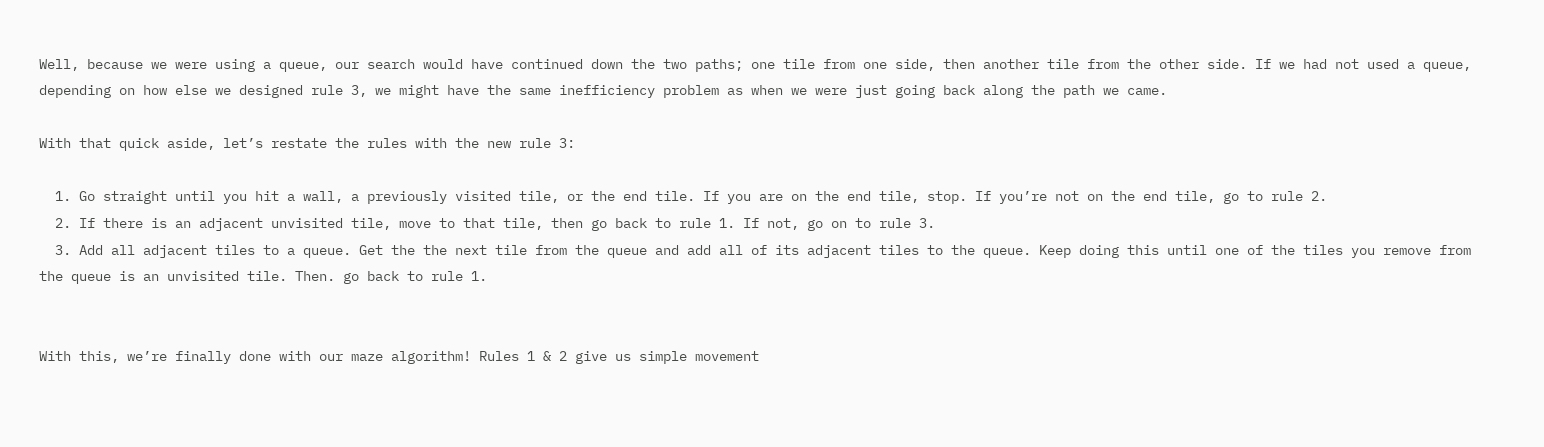Well, because we were using a queue, our search would have continued down the two paths; one tile from one side, then another tile from the other side. If we had not used a queue, depending on how else we designed rule 3, we might have the same inefficiency problem as when we were just going back along the path we came.

With that quick aside, let’s restate the rules with the new rule 3:

  1. Go straight until you hit a wall, a previously visited tile, or the end tile. If you are on the end tile, stop. If you’re not on the end tile, go to rule 2.
  2. If there is an adjacent unvisited tile, move to that tile, then go back to rule 1. If not, go on to rule 3.
  3. Add all adjacent tiles to a queue. Get the the next tile from the queue and add all of its adjacent tiles to the queue. Keep doing this until one of the tiles you remove from the queue is an unvisited tile. Then. go back to rule 1.


With this, we’re finally done with our maze algorithm! Rules 1 & 2 give us simple movement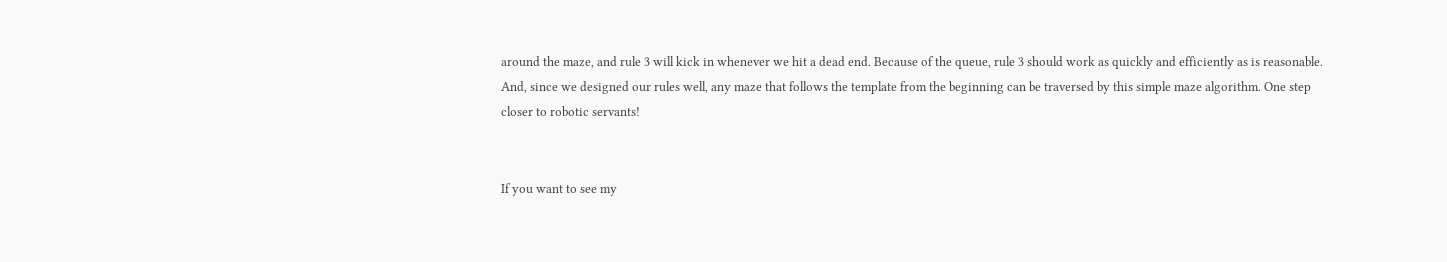around the maze, and rule 3 will kick in whenever we hit a dead end. Because of the queue, rule 3 should work as quickly and efficiently as is reasonable. And, since we designed our rules well, any maze that follows the template from the beginning can be traversed by this simple maze algorithm. One step closer to robotic servants!


If you want to see my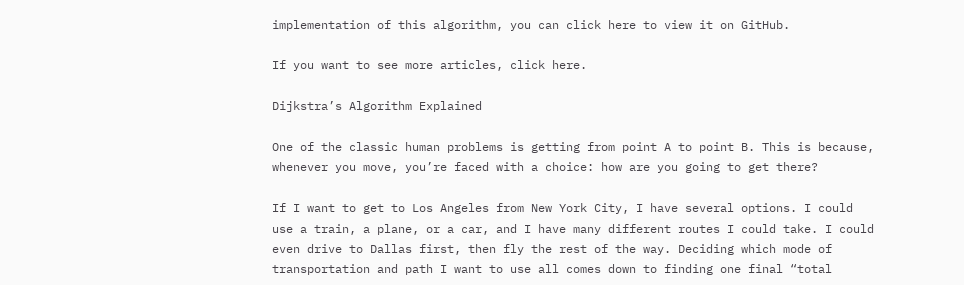implementation of this algorithm, you can click here to view it on GitHub.

If you want to see more articles, click here.

Dijkstra’s Algorithm Explained

One of the classic human problems is getting from point A to point B. This is because, whenever you move, you’re faced with a choice: how are you going to get there?

If I want to get to Los Angeles from New York City, I have several options. I could use a train, a plane, or a car, and I have many different routes I could take. I could even drive to Dallas first, then fly the rest of the way. Deciding which mode of transportation and path I want to use all comes down to finding one final “total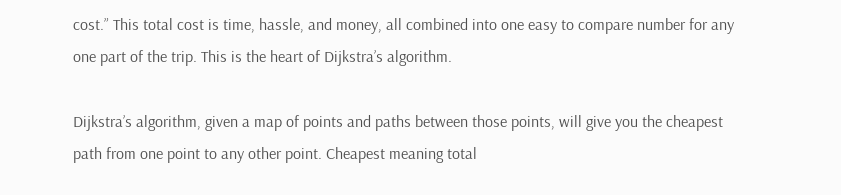cost.” This total cost is time, hassle, and money, all combined into one easy to compare number for any one part of the trip. This is the heart of Dijkstra’s algorithm.

Dijkstra’s algorithm, given a map of points and paths between those points, will give you the cheapest path from one point to any other point. Cheapest meaning total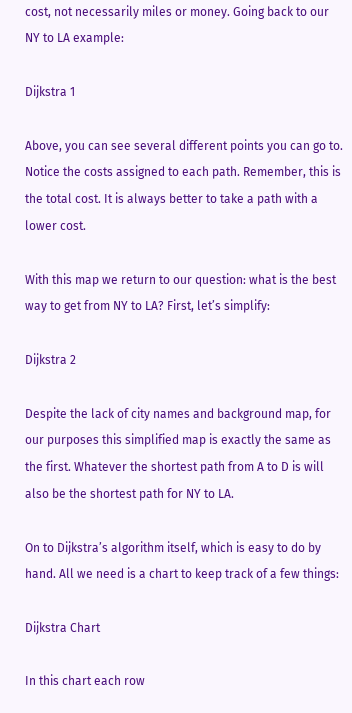cost, not necessarily miles or money. Going back to our NY to LA example:

Dijkstra 1

Above, you can see several different points you can go to. Notice the costs assigned to each path. Remember, this is the total cost. It is always better to take a path with a lower cost.

With this map we return to our question: what is the best way to get from NY to LA? First, let’s simplify:

Dijkstra 2

Despite the lack of city names and background map, for our purposes this simplified map is exactly the same as the first. Whatever the shortest path from A to D is will also be the shortest path for NY to LA.

On to Dijkstra’s algorithm itself, which is easy to do by hand. All we need is a chart to keep track of a few things:

Dijkstra Chart

In this chart each row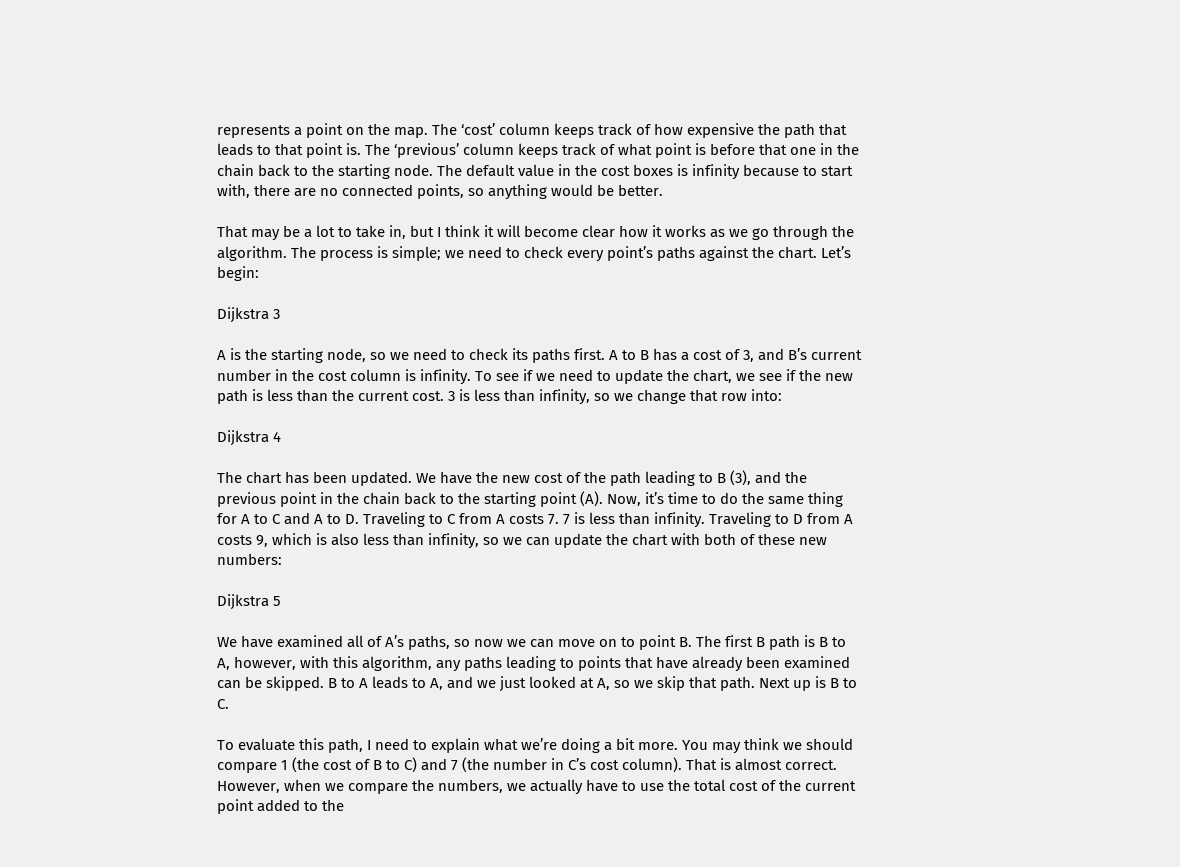represents a point on the map. The ‘cost’ column keeps track of how expensive the path that leads to that point is. The ‘previous’ column keeps track of what point is before that one in the chain back to the starting node. The default value in the cost boxes is infinity because to start with, there are no connected points, so anything would be better.

That may be a lot to take in, but I think it will become clear how it works as we go through the algorithm. The process is simple; we need to check every point’s paths against the chart. Let’s begin:

Dijkstra 3

A is the starting node, so we need to check its paths first. A to B has a cost of 3, and B’s current number in the cost column is infinity. To see if we need to update the chart, we see if the new path is less than the current cost. 3 is less than infinity, so we change that row into:

Dijkstra 4

The chart has been updated. We have the new cost of the path leading to B (3), and the previous point in the chain back to the starting point (A). Now, it’s time to do the same thing for A to C and A to D. Traveling to C from A costs 7. 7 is less than infinity. Traveling to D from A costs 9, which is also less than infinity, so we can update the chart with both of these new numbers:

Dijkstra 5

We have examined all of A’s paths, so now we can move on to point B. The first B path is B to A, however, with this algorithm, any paths leading to points that have already been examined can be skipped. B to A leads to A, and we just looked at A, so we skip that path. Next up is B to C.

To evaluate this path, I need to explain what we’re doing a bit more. You may think we should compare 1 (the cost of B to C) and 7 (the number in C’s cost column). That is almost correct. However, when we compare the numbers, we actually have to use the total cost of the current point added to the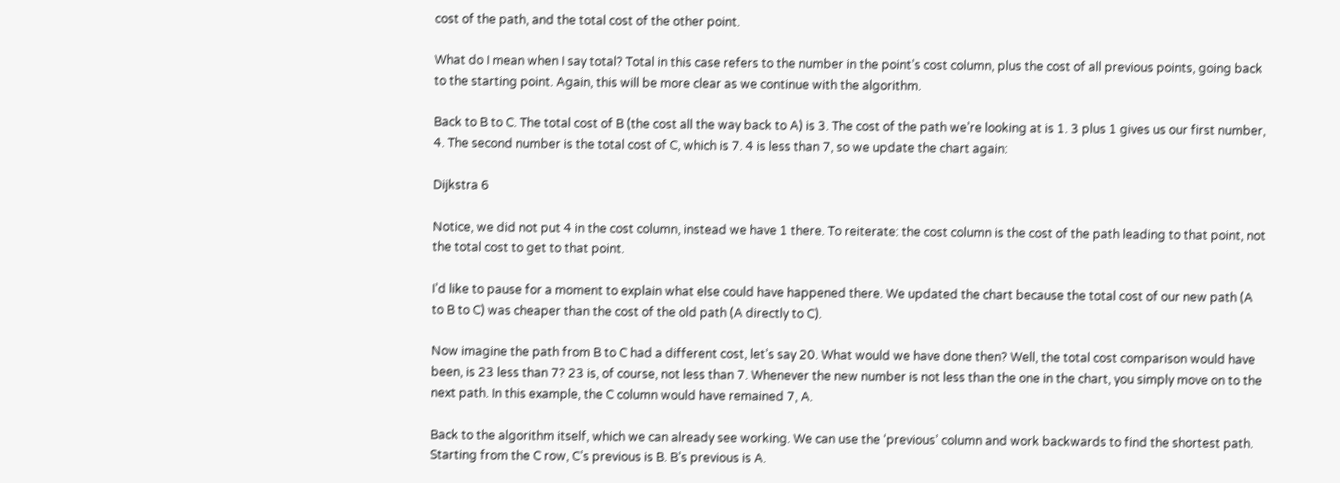cost of the path, and the total cost of the other point.

What do I mean when I say total? Total in this case refers to the number in the point’s cost column, plus the cost of all previous points, going back to the starting point. Again, this will be more clear as we continue with the algorithm.

Back to B to C. The total cost of B (the cost all the way back to A) is 3. The cost of the path we’re looking at is 1. 3 plus 1 gives us our first number, 4. The second number is the total cost of C, which is 7. 4 is less than 7, so we update the chart again:

Dijkstra 6

Notice, we did not put 4 in the cost column, instead we have 1 there. To reiterate: the cost column is the cost of the path leading to that point, not the total cost to get to that point.

I’d like to pause for a moment to explain what else could have happened there. We updated the chart because the total cost of our new path (A to B to C) was cheaper than the cost of the old path (A directly to C).

Now imagine the path from B to C had a different cost, let’s say 20. What would we have done then? Well, the total cost comparison would have been, is 23 less than 7? 23 is, of course, not less than 7. Whenever the new number is not less than the one in the chart, you simply move on to the next path. In this example, the C column would have remained 7, A.

Back to the algorithm itself, which we can already see working. We can use the ‘previous’ column and work backwards to find the shortest path. Starting from the C row, C’s previous is B. B’s previous is A.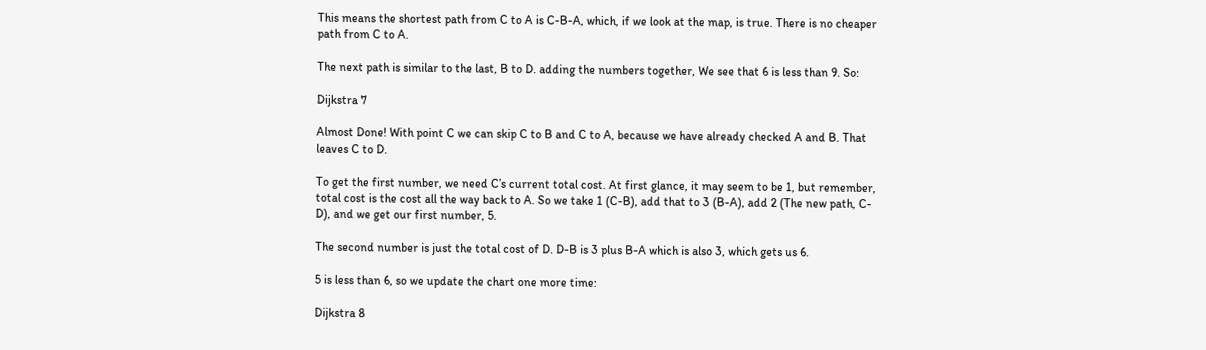This means the shortest path from C to A is C-B-A, which, if we look at the map, is true. There is no cheaper path from C to A.

The next path is similar to the last, B to D. adding the numbers together, We see that 6 is less than 9. So:

Dijkstra 7

Almost Done! With point C we can skip C to B and C to A, because we have already checked A and B. That leaves C to D.

To get the first number, we need C’s current total cost. At first glance, it may seem to be 1, but remember, total cost is the cost all the way back to A. So we take 1 (C-B), add that to 3 (B-A), add 2 (The new path, C-D), and we get our first number, 5.

The second number is just the total cost of D. D-B is 3 plus B-A which is also 3, which gets us 6.

5 is less than 6, so we update the chart one more time:

Dijkstra 8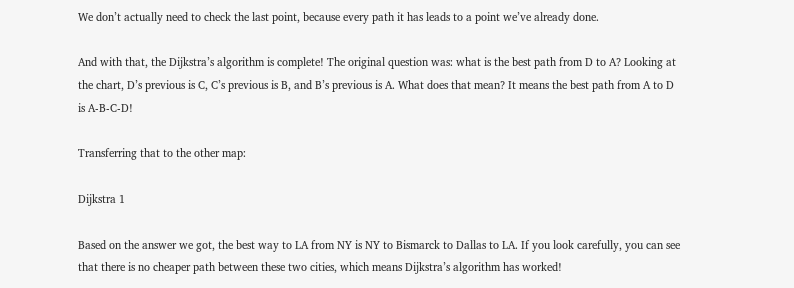We don’t actually need to check the last point, because every path it has leads to a point we’ve already done.

And with that, the Dijkstra’s algorithm is complete! The original question was: what is the best path from D to A? Looking at the chart, D’s previous is C, C’s previous is B, and B’s previous is A. What does that mean? It means the best path from A to D is A-B-C-D!

Transferring that to the other map:

Dijkstra 1

Based on the answer we got, the best way to LA from NY is NY to Bismarck to Dallas to LA. If you look carefully, you can see that there is no cheaper path between these two cities, which means Dijkstra’s algorithm has worked!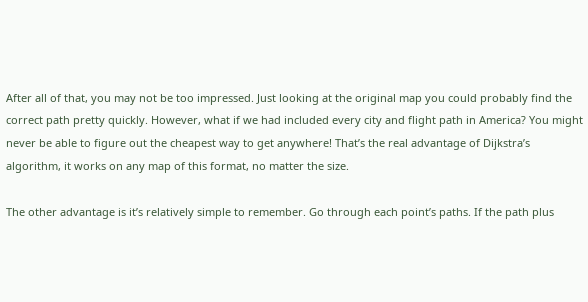After all of that, you may not be too impressed. Just looking at the original map you could probably find the correct path pretty quickly. However, what if we had included every city and flight path in America? You might never be able to figure out the cheapest way to get anywhere! That’s the real advantage of Dijkstra’s algorithm, it works on any map of this format, no matter the size.

The other advantage is it’s relatively simple to remember. Go through each point’s paths. If the path plus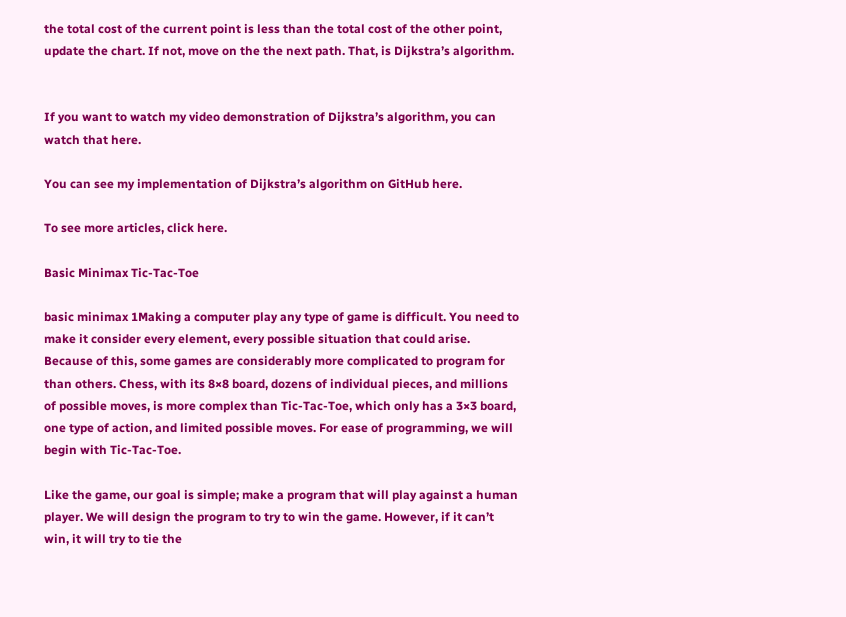the total cost of the current point is less than the total cost of the other point, update the chart. If not, move on the the next path. That, is Dijkstra’s algorithm.


If you want to watch my video demonstration of Dijkstra’s algorithm, you can watch that here.

You can see my implementation of Dijkstra’s algorithm on GitHub here.

To see more articles, click here.

Basic Minimax Tic-Tac-Toe

basic minimax 1Making a computer play any type of game is difficult. You need to make it consider every element, every possible situation that could arise. Because of this, some games are considerably more complicated to program for than others. Chess, with its 8×8 board, dozens of individual pieces, and millions of possible moves, is more complex than Tic-Tac-Toe, which only has a 3×3 board, one type of action, and limited possible moves. For ease of programming, we will begin with Tic-Tac-Toe.

Like the game, our goal is simple; make a program that will play against a human player. We will design the program to try to win the game. However, if it can’t win, it will try to tie the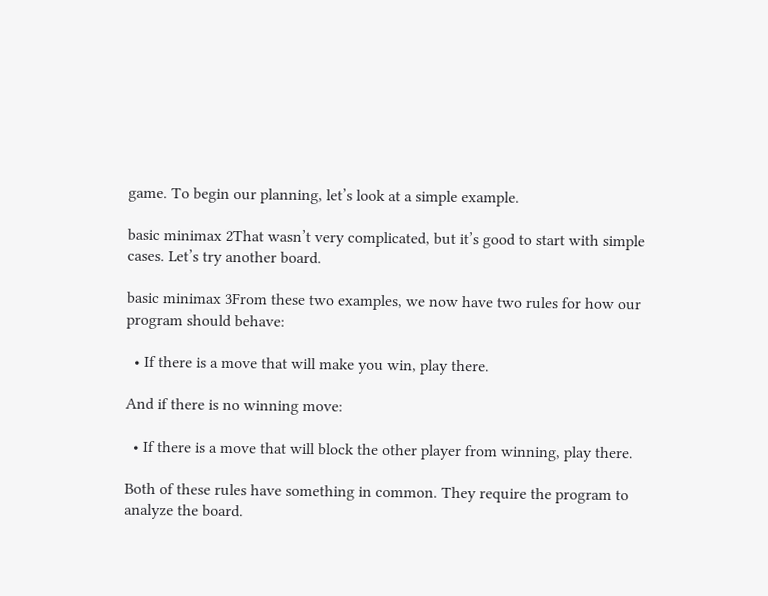game. To begin our planning, let’s look at a simple example.

basic minimax 2That wasn’t very complicated, but it’s good to start with simple cases. Let’s try another board.

basic minimax 3From these two examples, we now have two rules for how our program should behave:

  • If there is a move that will make you win, play there.

And if there is no winning move:

  • If there is a move that will block the other player from winning, play there.

Both of these rules have something in common. They require the program to analyze the board.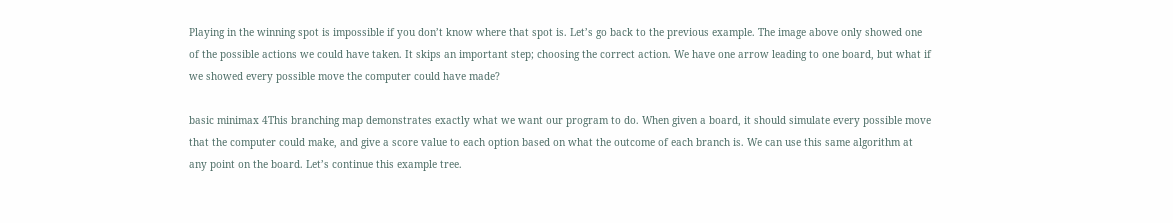Playing in the winning spot is impossible if you don’t know where that spot is. Let’s go back to the previous example. The image above only showed one of the possible actions we could have taken. It skips an important step; choosing the correct action. We have one arrow leading to one board, but what if we showed every possible move the computer could have made?

basic minimax 4This branching map demonstrates exactly what we want our program to do. When given a board, it should simulate every possible move that the computer could make, and give a score value to each option based on what the outcome of each branch is. We can use this same algorithm at any point on the board. Let’s continue this example tree.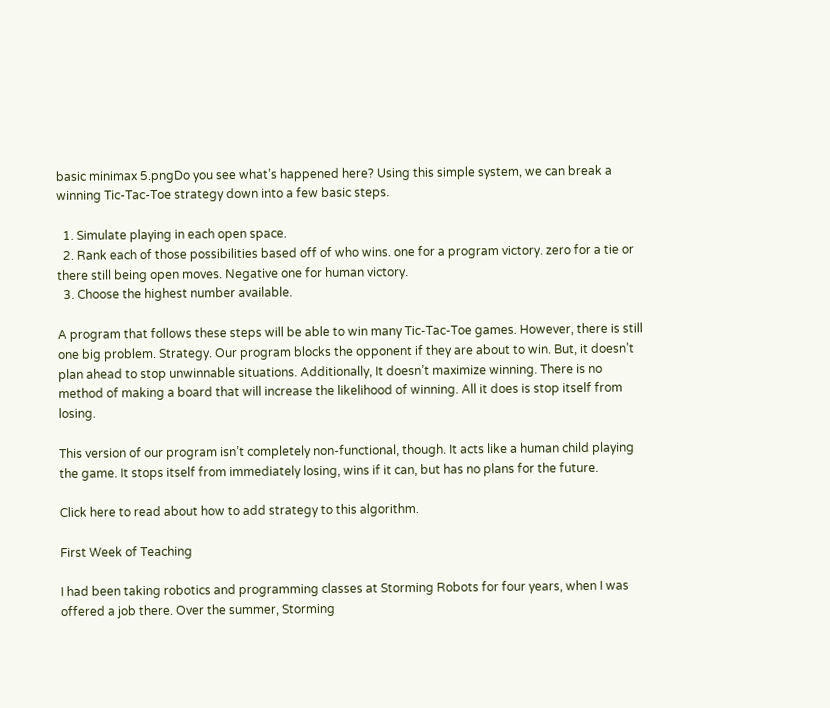basic minimax 5.pngDo you see what’s happened here? Using this simple system, we can break a winning Tic-Tac-Toe strategy down into a few basic steps.

  1. Simulate playing in each open space.
  2. Rank each of those possibilities based off of who wins. one for a program victory. zero for a tie or there still being open moves. Negative one for human victory.
  3. Choose the highest number available.

A program that follows these steps will be able to win many Tic-Tac-Toe games. However, there is still one big problem. Strategy. Our program blocks the opponent if they are about to win. But, it doesn’t plan ahead to stop unwinnable situations. Additionally, It doesn’t maximize winning. There is no method of making a board that will increase the likelihood of winning. All it does is stop itself from losing.

This version of our program isn’t completely non-functional, though. It acts like a human child playing the game. It stops itself from immediately losing, wins if it can, but has no plans for the future.

Click here to read about how to add strategy to this algorithm.

First Week of Teaching

I had been taking robotics and programming classes at Storming Robots for four years, when I was offered a job there. Over the summer, Storming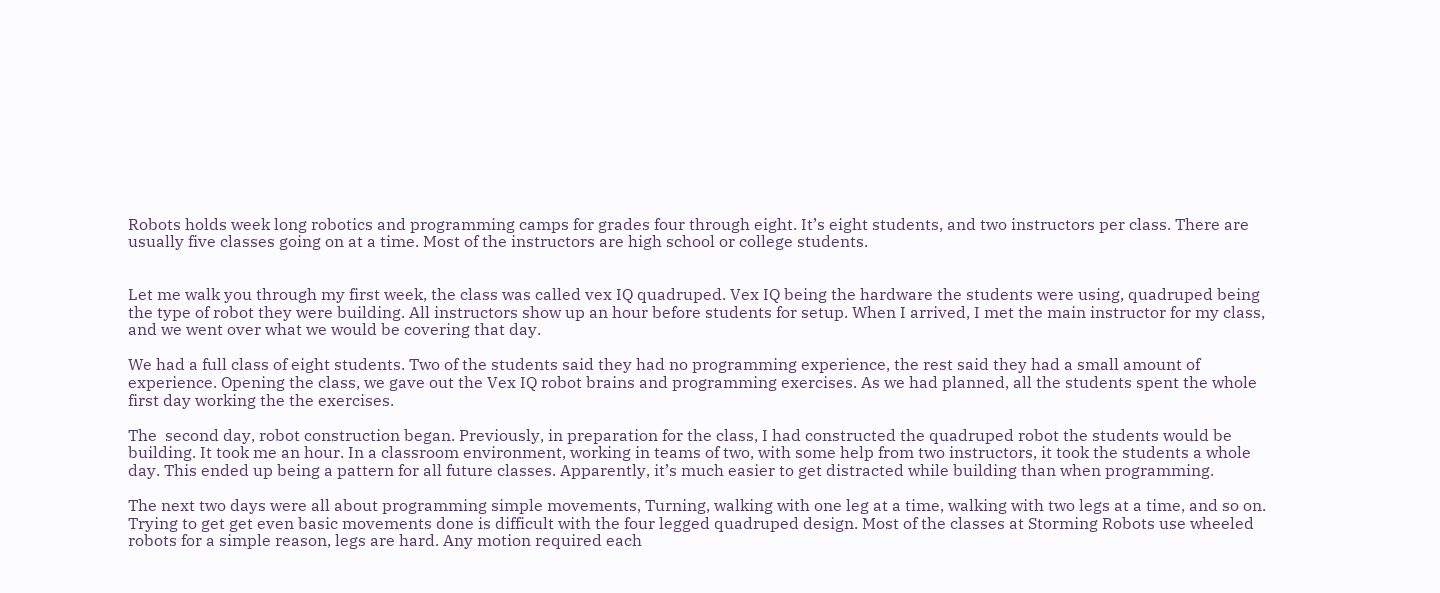Robots holds week long robotics and programming camps for grades four through eight. It’s eight students, and two instructors per class. There are usually five classes going on at a time. Most of the instructors are high school or college students.


Let me walk you through my first week, the class was called vex IQ quadruped. Vex IQ being the hardware the students were using, quadruped being the type of robot they were building. All instructors show up an hour before students for setup. When I arrived, I met the main instructor for my class, and we went over what we would be covering that day.

We had a full class of eight students. Two of the students said they had no programming experience, the rest said they had a small amount of experience. Opening the class, we gave out the Vex IQ robot brains and programming exercises. As we had planned, all the students spent the whole first day working the the exercises.

The  second day, robot construction began. Previously, in preparation for the class, I had constructed the quadruped robot the students would be building. It took me an hour. In a classroom environment, working in teams of two, with some help from two instructors, it took the students a whole day. This ended up being a pattern for all future classes. Apparently, it’s much easier to get distracted while building than when programming.

The next two days were all about programming simple movements, Turning, walking with one leg at a time, walking with two legs at a time, and so on. Trying to get get even basic movements done is difficult with the four legged quadruped design. Most of the classes at Storming Robots use wheeled robots for a simple reason, legs are hard. Any motion required each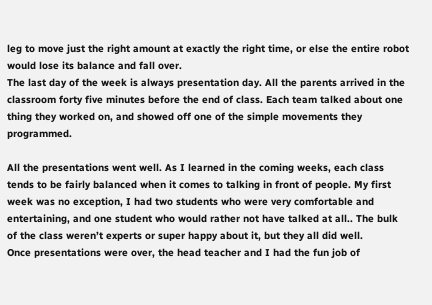leg to move just the right amount at exactly the right time, or else the entire robot would lose its balance and fall over.
The last day of the week is always presentation day. All the parents arrived in the classroom forty five minutes before the end of class. Each team talked about one thing they worked on, and showed off one of the simple movements they programmed.

All the presentations went well. As I learned in the coming weeks, each class tends to be fairly balanced when it comes to talking in front of people. My first week was no exception, I had two students who were very comfortable and entertaining, and one student who would rather not have talked at all.. The bulk of the class weren’t experts or super happy about it, but they all did well.
Once presentations were over, the head teacher and I had the fun job of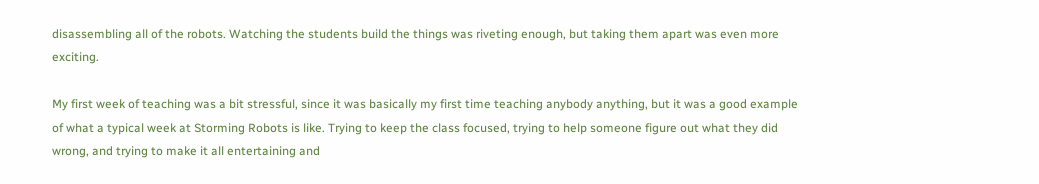disassembling all of the robots. Watching the students build the things was riveting enough, but taking them apart was even more exciting.

My first week of teaching was a bit stressful, since it was basically my first time teaching anybody anything, but it was a good example of what a typical week at Storming Robots is like. Trying to keep the class focused, trying to help someone figure out what they did wrong, and trying to make it all entertaining and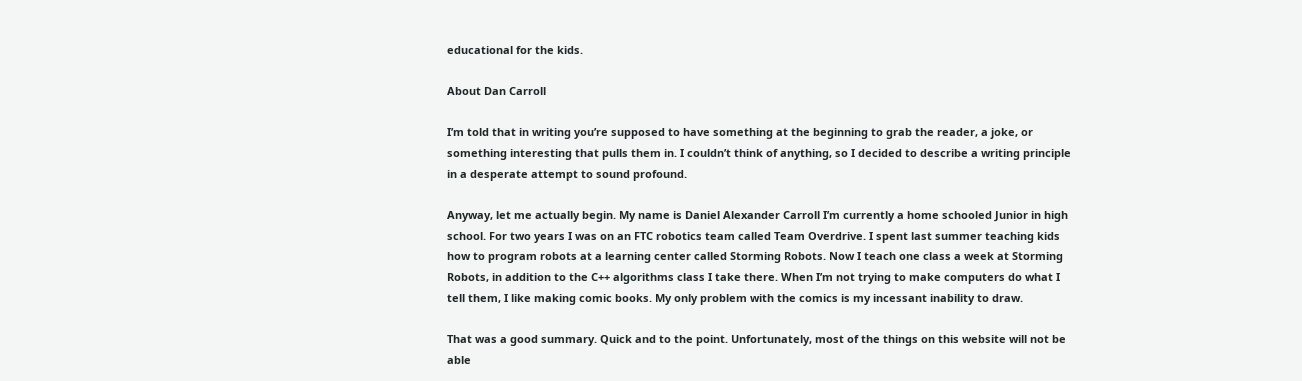educational for the kids.

About Dan Carroll

I’m told that in writing you’re supposed to have something at the beginning to grab the reader, a joke, or something interesting that pulls them in. I couldn’t think of anything, so I decided to describe a writing principle in a desperate attempt to sound profound.

Anyway, let me actually begin. My name is Daniel Alexander Carroll I’m currently a home schooled Junior in high school. For two years I was on an FTC robotics team called Team Overdrive. I spent last summer teaching kids how to program robots at a learning center called Storming Robots. Now I teach one class a week at Storming Robots, in addition to the C++ algorithms class I take there. When I’m not trying to make computers do what I tell them, I like making comic books. My only problem with the comics is my incessant inability to draw.

That was a good summary. Quick and to the point. Unfortunately, most of the things on this website will not be able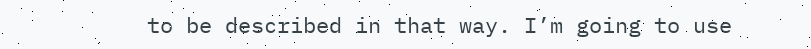to be described in that way. I’m going to use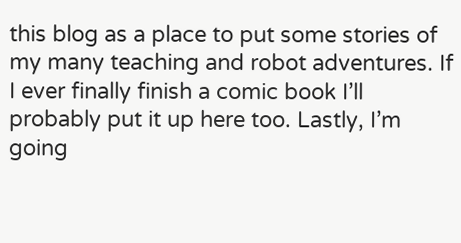this blog as a place to put some stories of my many teaching and robot adventures. If I ever finally finish a comic book I’ll probably put it up here too. Lastly, I’m going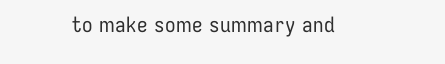to make some summary and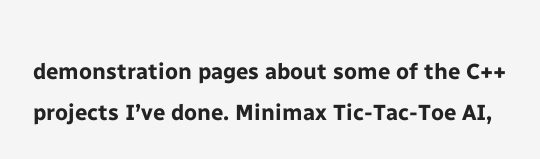demonstration pages about some of the C++ projects I’ve done. Minimax Tic-Tac-Toe AI,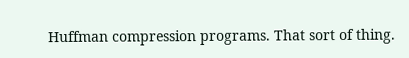Huffman compression programs. That sort of thing.